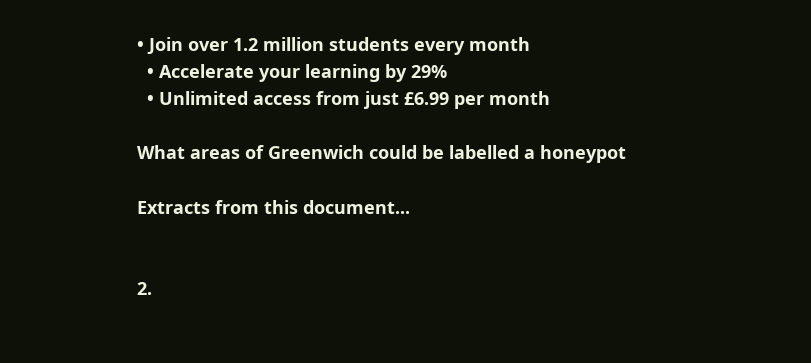• Join over 1.2 million students every month
  • Accelerate your learning by 29%
  • Unlimited access from just £6.99 per month

What areas of Greenwich could be labelled a honeypot

Extracts from this document...


2.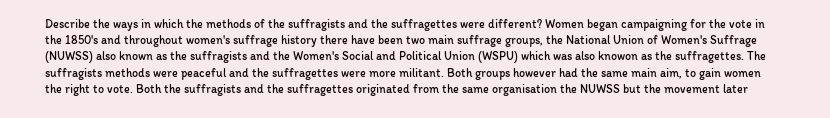Describe the ways in which the methods of the suffragists and the suffragettes were different? Women began campaigning for the vote in the 1850's and throughout women's suffrage history there have been two main suffrage groups, the National Union of Women's Suffrage (NUWSS) also known as the suffragists and the Women's Social and Political Union (WSPU) which was also knowon as the suffragettes. The suffragists methods were peaceful and the suffragettes were more militant. Both groups however had the same main aim, to gain women the right to vote. Both the suffragists and the suffragettes originated from the same organisation the NUWSS but the movement later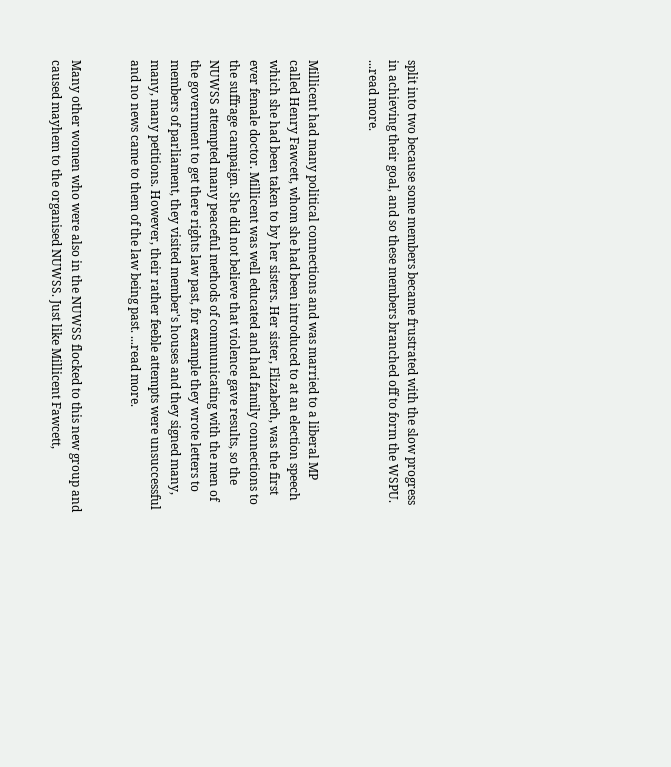split into two because some members became frustrated with the slow progress in achieving their goal, and so these members branched off to form the WSPU. ...read more.


Millicent had many political connections and was married to a liberal MP called Henry Fawcett, whom she had been introduced to at an election speech which she had been taken to by her sisters. Her sister, Elizabeth, was the first ever female doctor. Millicent was well educated and had family connections to the suffrage campaign. She did not believe that violence gave results, so the NUWSS attempted many peaceful methods of communicating with the men of the government to get there rights law past, for example they wrote letters to members of parliament, they visited member's houses and they signed many, many, many petitions. However, their rather feeble attempts were unsuccessful and no news came to them of the law being past. ...read more.


Many other women who were also in the NUWSS flocked to this new group and caused mayhem to the organised NUWSS. Just like Millicent Fawcett,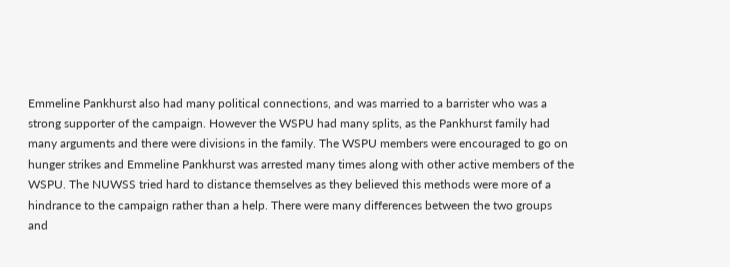Emmeline Pankhurst also had many political connections, and was married to a barrister who was a strong supporter of the campaign. However the WSPU had many splits, as the Pankhurst family had many arguments and there were divisions in the family. The WSPU members were encouraged to go on hunger strikes and Emmeline Pankhurst was arrested many times along with other active members of the WSPU. The NUWSS tried hard to distance themselves as they believed this methods were more of a hindrance to the campaign rather than a help. There were many differences between the two groups and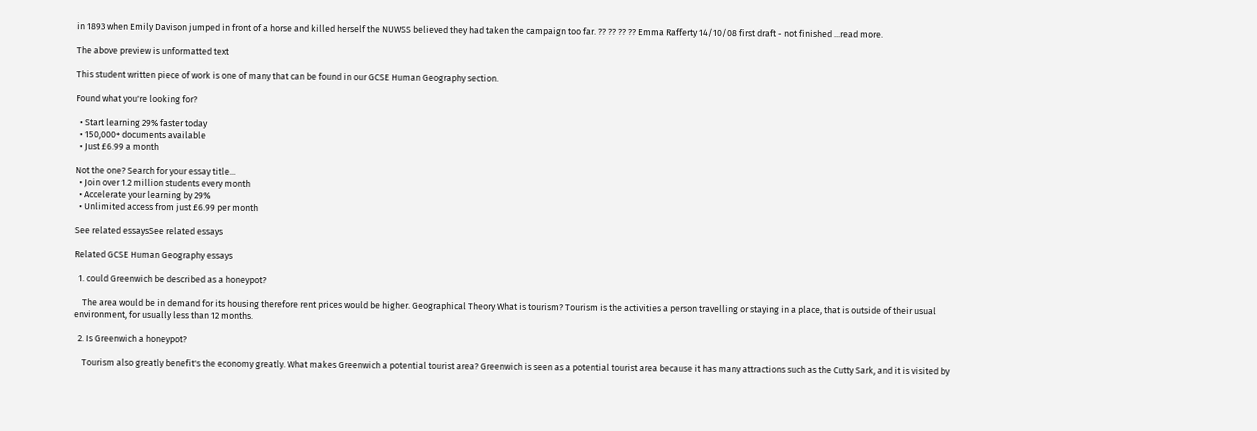in 1893 when Emily Davison jumped in front of a horse and killed herself the NUWSS believed they had taken the campaign too far. ?? ?? ?? ?? Emma Rafferty 14/10/08 first draft - not finished ...read more.

The above preview is unformatted text

This student written piece of work is one of many that can be found in our GCSE Human Geography section.

Found what you're looking for?

  • Start learning 29% faster today
  • 150,000+ documents available
  • Just £6.99 a month

Not the one? Search for your essay title...
  • Join over 1.2 million students every month
  • Accelerate your learning by 29%
  • Unlimited access from just £6.99 per month

See related essaysSee related essays

Related GCSE Human Geography essays

  1. could Greenwich be described as a honeypot?

    The area would be in demand for its housing therefore rent prices would be higher. Geographical Theory What is tourism? Tourism is the activities a person travelling or staying in a place, that is outside of their usual environment, for usually less than 12 months.

  2. Is Greenwich a honeypot?

    Tourism also greatly benefit's the economy greatly. What makes Greenwich a potential tourist area? Greenwich is seen as a potential tourist area because it has many attractions such as the Cutty Sark, and it is visited by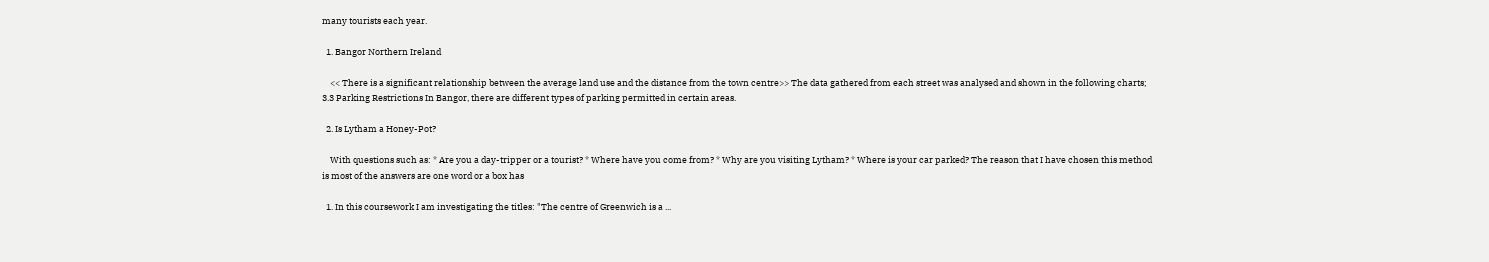many tourists each year.

  1. Bangor Northern Ireland

    << There is a significant relationship between the average land use and the distance from the town centre>> The data gathered from each street was analysed and shown in the following charts; 3.3 Parking Restrictions In Bangor, there are different types of parking permitted in certain areas.

  2. Is Lytham a Honey-Pot?

    With questions such as: * Are you a day-tripper or a tourist? * Where have you come from? * Why are you visiting Lytham? * Where is your car parked? The reason that I have chosen this method is most of the answers are one word or a box has

  1. In this coursework I am investigating the titles: "The centre of Greenwich is a ...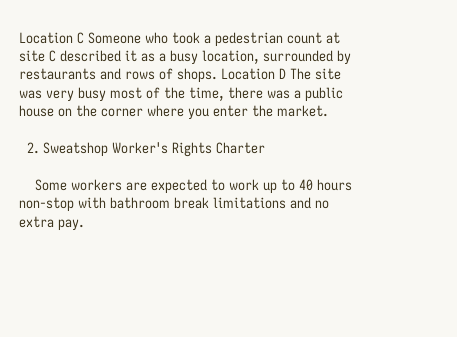Location C Someone who took a pedestrian count at site C described it as a busy location, surrounded by restaurants and rows of shops. Location D The site was very busy most of the time, there was a public house on the corner where you enter the market.

  2. Sweatshop Worker's Rights Charter

    Some workers are expected to work up to 40 hours non-stop with bathroom break limitations and no extra pay.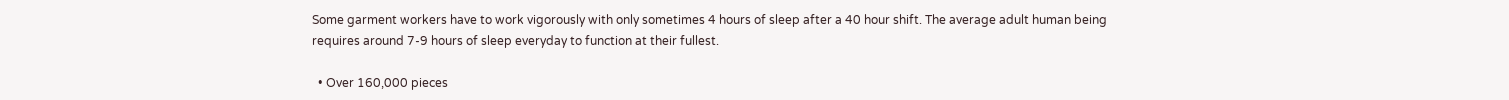Some garment workers have to work vigorously with only sometimes 4 hours of sleep after a 40 hour shift. The average adult human being requires around 7-9 hours of sleep everyday to function at their fullest.

  • Over 160,000 pieces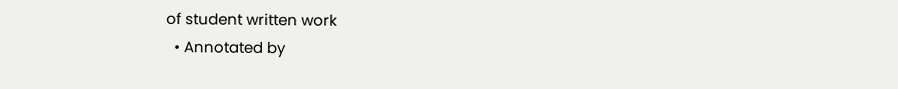of student written work
  • Annotated by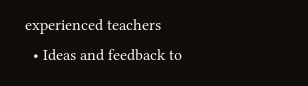experienced teachers
  • Ideas and feedback to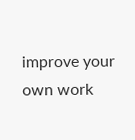improve your own work